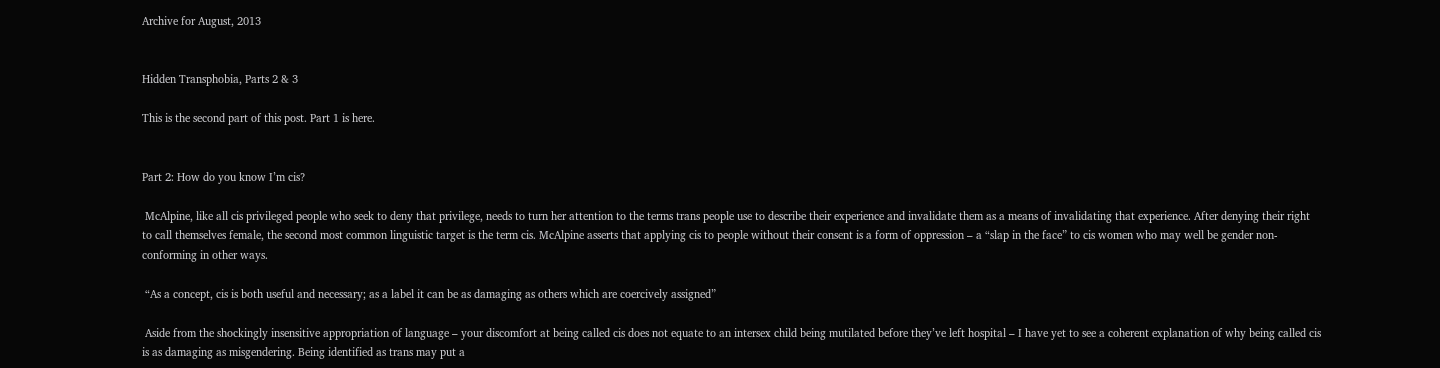Archive for August, 2013


Hidden Transphobia, Parts 2 & 3

This is the second part of this post. Part 1 is here.


Part 2: How do you know I’m cis?

 McAlpine, like all cis privileged people who seek to deny that privilege, needs to turn her attention to the terms trans people use to describe their experience and invalidate them as a means of invalidating that experience. After denying their right to call themselves female, the second most common linguistic target is the term cis. McAlpine asserts that applying cis to people without their consent is a form of oppression – a “slap in the face” to cis women who may well be gender non-conforming in other ways.

 “As a concept, cis is both useful and necessary; as a label it can be as damaging as others which are coercively assigned”

 Aside from the shockingly insensitive appropriation of language – your discomfort at being called cis does not equate to an intersex child being mutilated before they’ve left hospital – I have yet to see a coherent explanation of why being called cis is as damaging as misgendering. Being identified as trans may put a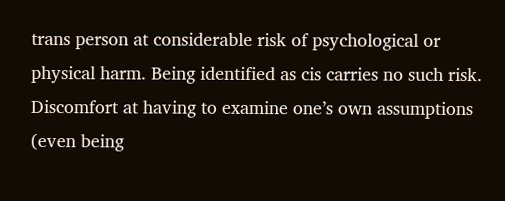trans person at considerable risk of psychological or physical harm. Being identified as cis carries no such risk. Discomfort at having to examine one’s own assumptions (even being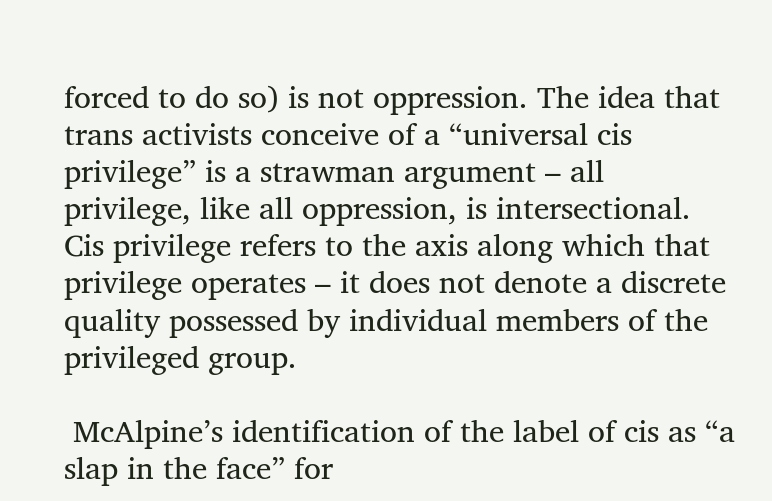forced to do so) is not oppression. The idea that trans activists conceive of a “universal cis privilege” is a strawman argument – all privilege, like all oppression, is intersectional. Cis privilege refers to the axis along which that privilege operates – it does not denote a discrete quality possessed by individual members of the privileged group.

 McAlpine’s identification of the label of cis as “a slap in the face” for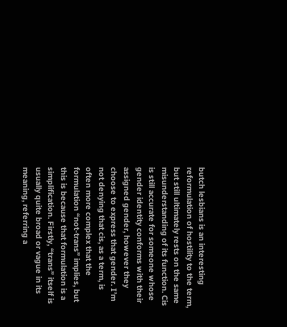butch lesbians is an interesting reformulation of hostility to the term, but still ultimately rests on the same misunderstanding of its function. Cis is still accurate for someone whose gender identity conforms with their assigned gender, however they choose to express that gender. I’m not denying that cis, as a term, is often more complex that the formulation “not-trans” implies, but this is because that formulation is a simplification. Firstly, “trans” itself is usually quite broad or vague in its meaning, referring a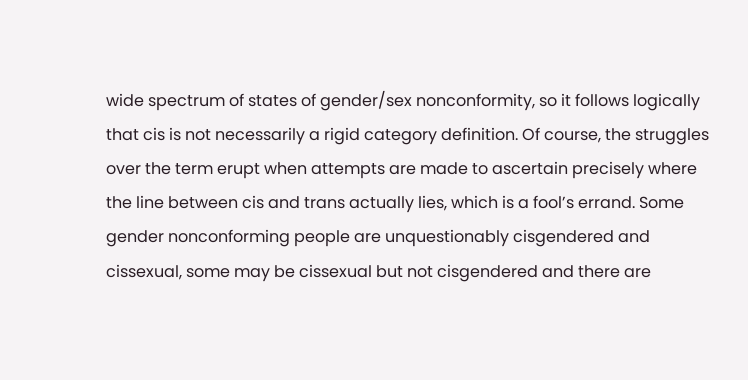wide spectrum of states of gender/sex nonconformity, so it follows logically that cis is not necessarily a rigid category definition. Of course, the struggles over the term erupt when attempts are made to ascertain precisely where the line between cis and trans actually lies, which is a fool’s errand. Some gender nonconforming people are unquestionably cisgendered and cissexual, some may be cissexual but not cisgendered and there are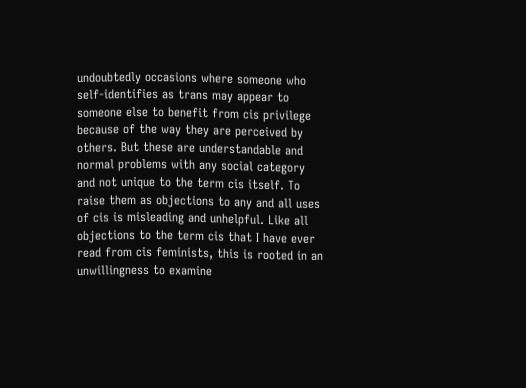undoubtedly occasions where someone who self-identifies as trans may appear to someone else to benefit from cis privilege because of the way they are perceived by others. But these are understandable and normal problems with any social category and not unique to the term cis itself. To raise them as objections to any and all uses of cis is misleading and unhelpful. Like all objections to the term cis that I have ever read from cis feminists, this is rooted in an unwillingness to examine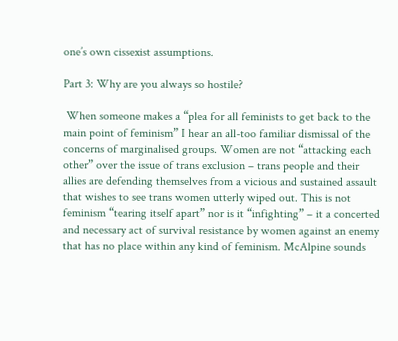one’s own cissexist assumptions.

Part 3: Why are you always so hostile?

 When someone makes a “plea for all feminists to get back to the main point of feminism” I hear an all-too familiar dismissal of the concerns of marginalised groups. Women are not “attacking each other” over the issue of trans exclusion – trans people and their allies are defending themselves from a vicious and sustained assault that wishes to see trans women utterly wiped out. This is not feminism “tearing itself apart” nor is it “infighting” – it a concerted and necessary act of survival resistance by women against an enemy that has no place within any kind of feminism. McAlpine sounds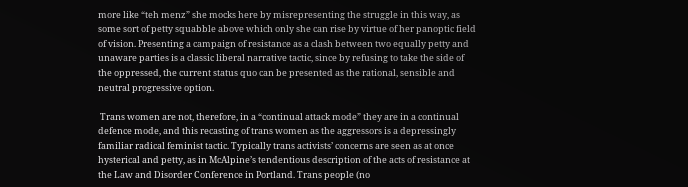more like “teh menz” she mocks here by misrepresenting the struggle in this way, as some sort of petty squabble above which only she can rise by virtue of her panoptic field of vision. Presenting a campaign of resistance as a clash between two equally petty and unaware parties is a classic liberal narrative tactic, since by refusing to take the side of the oppressed, the current status quo can be presented as the rational, sensible and neutral progressive option.

 Trans women are not, therefore, in a “continual attack mode” they are in a continual defence mode, and this recasting of trans women as the aggressors is a depressingly familiar radical feminist tactic. Typically trans activists’ concerns are seen as at once hysterical and petty, as in McAlpine’s tendentious description of the acts of resistance at the Law and Disorder Conference in Portland. Trans people (no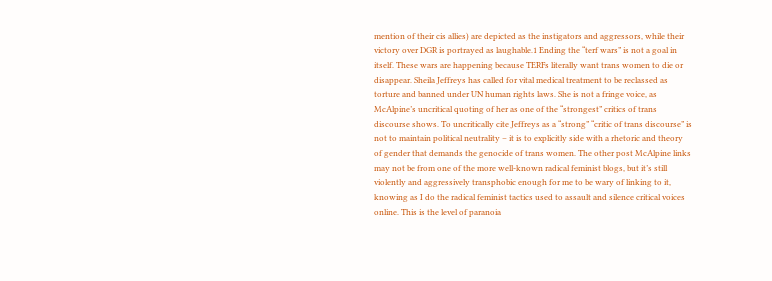mention of their cis allies) are depicted as the instigators and aggressors, while their victory over DGR is portrayed as laughable.1 Ending the “terf wars” is not a goal in itself. These wars are happening because TERFs literally want trans women to die or disappear. Sheila Jeffreys has called for vital medical treatment to be reclassed as torture and banned under UN human rights laws. She is not a fringe voice, as McAlpine’s uncritical quoting of her as one of the “strongest” critics of trans discourse shows. To uncritically cite Jeffreys as a “strong” “critic of trans discourse” is not to maintain political neutrality – it is to explicitly side with a rhetoric and theory of gender that demands the genocide of trans women. The other post McAlpine links may not be from one of the more well-known radical feminist blogs, but it’s still violently and aggressively transphobic enough for me to be wary of linking to it, knowing as I do the radical feminist tactics used to assault and silence critical voices online. This is the level of paranoia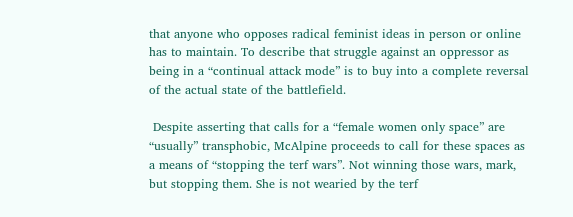that anyone who opposes radical feminist ideas in person or online has to maintain. To describe that struggle against an oppressor as being in a “continual attack mode” is to buy into a complete reversal of the actual state of the battlefield.

 Despite asserting that calls for a “female women only space” are “usually” transphobic, McAlpine proceeds to call for these spaces as a means of “stopping the terf wars”. Not winning those wars, mark, but stopping them. She is not wearied by the terf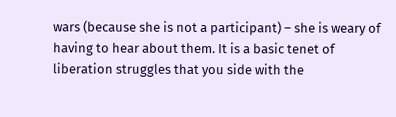wars (because she is not a participant) – she is weary of having to hear about them. It is a basic tenet of liberation struggles that you side with the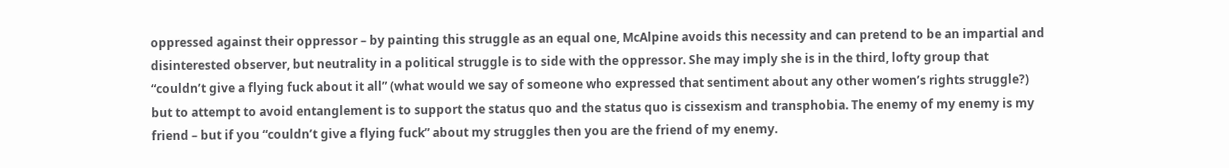oppressed against their oppressor – by painting this struggle as an equal one, McAlpine avoids this necessity and can pretend to be an impartial and disinterested observer, but neutrality in a political struggle is to side with the oppressor. She may imply she is in the third, lofty group that “couldn’t give a flying fuck about it all” (what would we say of someone who expressed that sentiment about any other women’s rights struggle?) but to attempt to avoid entanglement is to support the status quo and the status quo is cissexism and transphobia. The enemy of my enemy is my friend – but if you “couldn’t give a flying fuck” about my struggles then you are the friend of my enemy.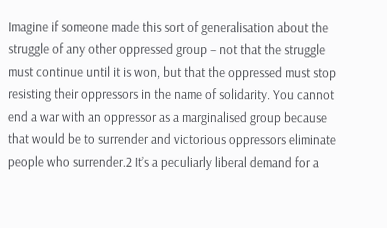Imagine if someone made this sort of generalisation about the struggle of any other oppressed group – not that the struggle must continue until it is won, but that the oppressed must stop resisting their oppressors in the name of solidarity. You cannot end a war with an oppressor as a marginalised group because that would be to surrender and victorious oppressors eliminate people who surrender.2 It’s a peculiarly liberal demand for a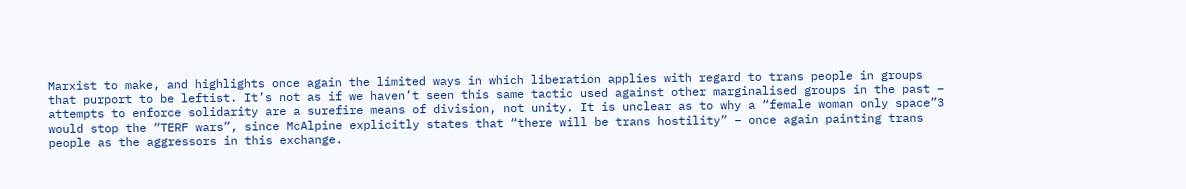Marxist to make, and highlights once again the limited ways in which liberation applies with regard to trans people in groups that purport to be leftist. It’s not as if we haven’t seen this same tactic used against other marginalised groups in the past – attempts to enforce solidarity are a surefire means of division, not unity. It is unclear as to why a “female woman only space”3 would stop the “TERF wars”, since McAlpine explicitly states that “there will be trans hostility” – once again painting trans people as the aggressors in this exchange.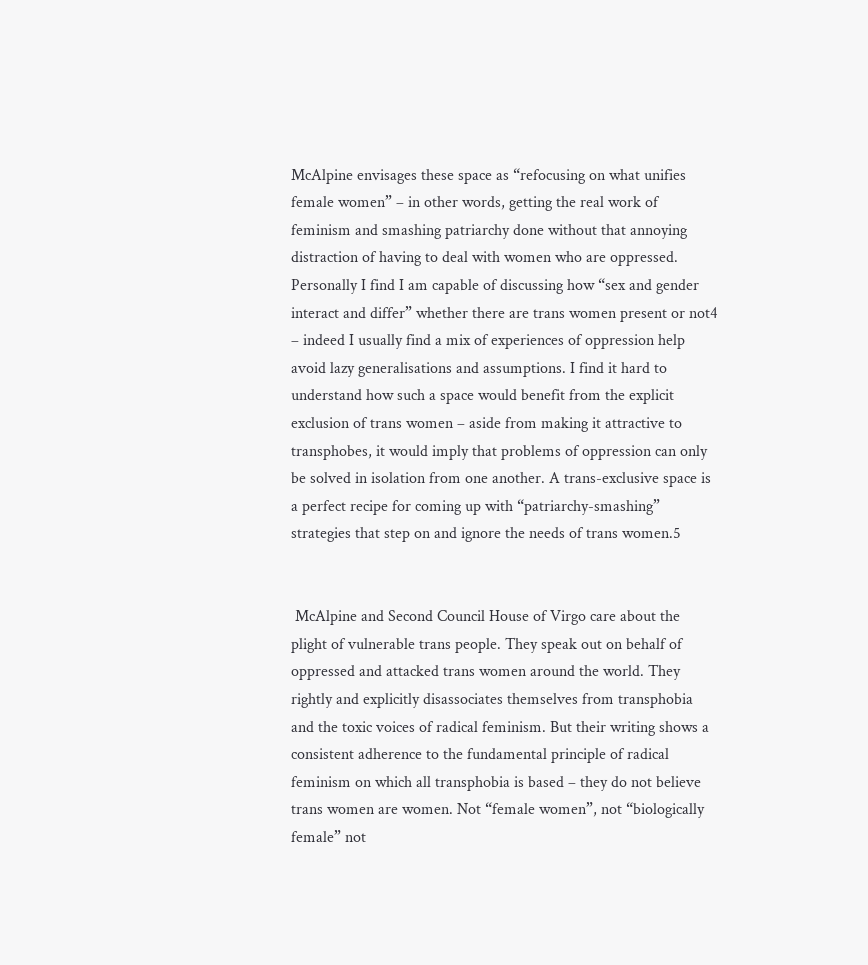McAlpine envisages these space as “refocusing on what unifies female women” – in other words, getting the real work of feminism and smashing patriarchy done without that annoying distraction of having to deal with women who are oppressed. Personally I find I am capable of discussing how “sex and gender interact and differ” whether there are trans women present or not4 – indeed I usually find a mix of experiences of oppression help avoid lazy generalisations and assumptions. I find it hard to understand how such a space would benefit from the explicit exclusion of trans women – aside from making it attractive to transphobes, it would imply that problems of oppression can only be solved in isolation from one another. A trans-exclusive space is a perfect recipe for coming up with “patriarchy-smashing” strategies that step on and ignore the needs of trans women.5


 McAlpine and Second Council House of Virgo care about the plight of vulnerable trans people. They speak out on behalf of oppressed and attacked trans women around the world. They rightly and explicitly disassociates themselves from transphobia and the toxic voices of radical feminism. But their writing shows a consistent adherence to the fundamental principle of radical feminism on which all transphobia is based – they do not believe trans women are women. Not “female women”, not “biologically female” not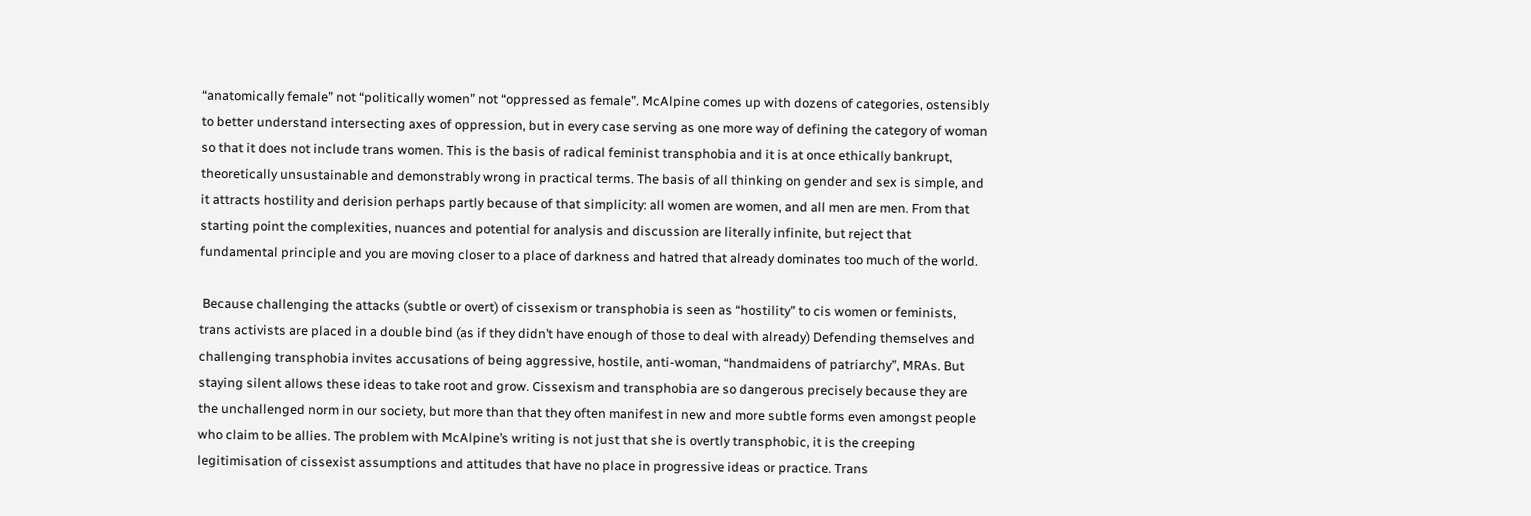“anatomically female” not “politically women” not “oppressed as female”. McAlpine comes up with dozens of categories, ostensibly to better understand intersecting axes of oppression, but in every case serving as one more way of defining the category of woman so that it does not include trans women. This is the basis of radical feminist transphobia and it is at once ethically bankrupt, theoretically unsustainable and demonstrably wrong in practical terms. The basis of all thinking on gender and sex is simple, and it attracts hostility and derision perhaps partly because of that simplicity: all women are women, and all men are men. From that starting point the complexities, nuances and potential for analysis and discussion are literally infinite, but reject that fundamental principle and you are moving closer to a place of darkness and hatred that already dominates too much of the world.

 Because challenging the attacks (subtle or overt) of cissexism or transphobia is seen as “hostility” to cis women or feminists, trans activists are placed in a double bind (as if they didn’t have enough of those to deal with already) Defending themselves and challenging transphobia invites accusations of being aggressive, hostile, anti-woman, “handmaidens of patriarchy”, MRAs. But staying silent allows these ideas to take root and grow. Cissexism and transphobia are so dangerous precisely because they are the unchallenged norm in our society, but more than that they often manifest in new and more subtle forms even amongst people who claim to be allies. The problem with McAlpine’s writing is not just that she is overtly transphobic, it is the creeping legitimisation of cissexist assumptions and attitudes that have no place in progressive ideas or practice. Trans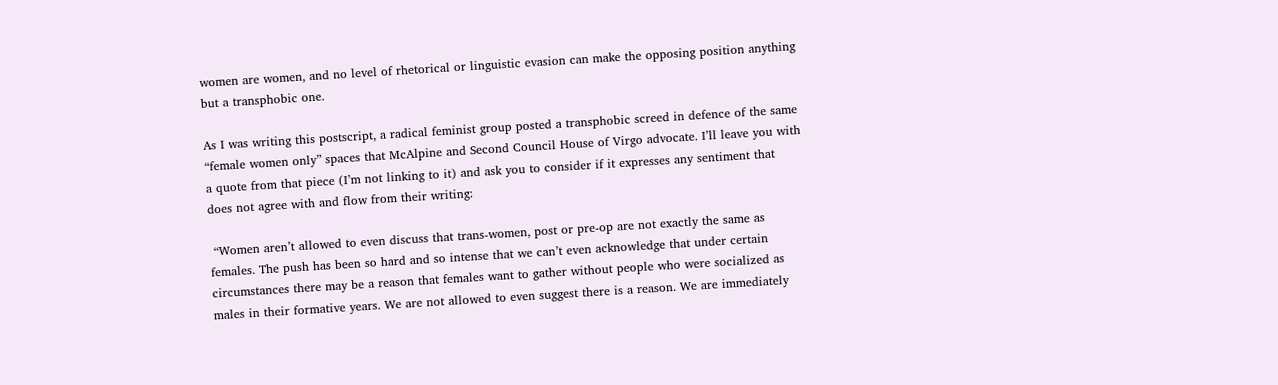women are women, and no level of rhetorical or linguistic evasion can make the opposing position anything but a transphobic one.

As I was writing this postscript, a radical feminist group posted a transphobic screed in defence of the same “female women only” spaces that McAlpine and Second Council House of Virgo advocate. I’ll leave you with a quote from that piece (I’m not linking to it) and ask you to consider if it expresses any sentiment that does not agree with and flow from their writing:

 “Women aren’t allowed to even discuss that trans-women, post or pre-op are not exactly the same as females. The push has been so hard and so intense that we can’t even acknowledge that under certain circumstances there may be a reason that females want to gather without people who were socialized as males in their formative years. We are not allowed to even suggest there is a reason. We are immediately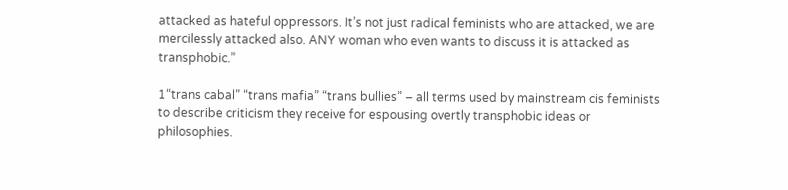attacked as hateful oppressors. It’s not just radical feminists who are attacked, we are mercilessly attacked also. ANY woman who even wants to discuss it is attacked as transphobic.”

1“trans cabal” “trans mafia” “trans bullies” – all terms used by mainstream cis feminists to describe criticism they receive for espousing overtly transphobic ideas or philosophies.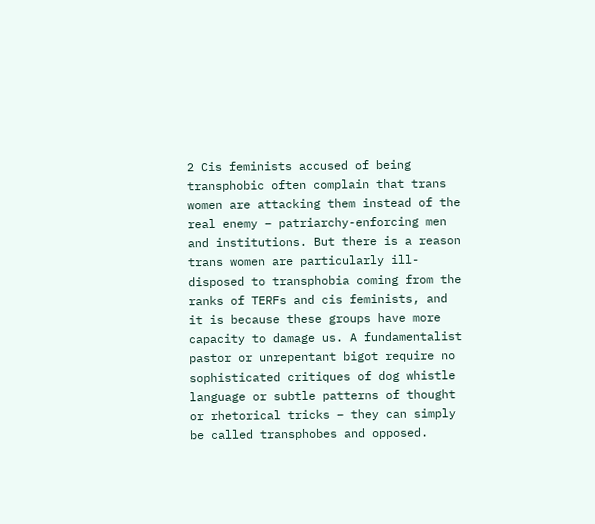2 Cis feminists accused of being transphobic often complain that trans women are attacking them instead of the real enemy – patriarchy-enforcing men and institutions. But there is a reason trans women are particularly ill-disposed to transphobia coming from the ranks of TERFs and cis feminists, and it is because these groups have more capacity to damage us. A fundamentalist pastor or unrepentant bigot require no sophisticated critiques of dog whistle language or subtle patterns of thought or rhetorical tricks – they can simply be called transphobes and opposed.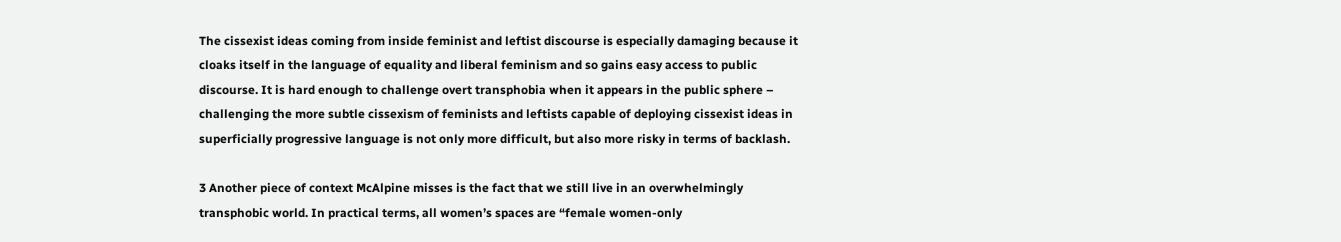The cissexist ideas coming from inside feminist and leftist discourse is especially damaging because it cloaks itself in the language of equality and liberal feminism and so gains easy access to public discourse. It is hard enough to challenge overt transphobia when it appears in the public sphere – challenging the more subtle cissexism of feminists and leftists capable of deploying cissexist ideas in superficially progressive language is not only more difficult, but also more risky in terms of backlash.

3 Another piece of context McAlpine misses is the fact that we still live in an overwhelmingly transphobic world. In practical terms, all women’s spaces are “female women-only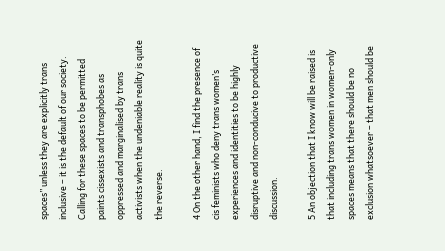spaces” unless they are explicitly trans inclusive – it is the default of our society. Calling for these spaces to be permitted paints cissexists and transphobes as oppressed and marginalised by trans activists when the undeniable reality is quite the reverse.

4 On the other hand, I find the presence of cis feminists who deny trans women’s experiences and identities to be highly disruptive and non-conducive to productive discussion.

5 An objection that I know will be raised is that including trans women in women-only spaces means that there should be no exclusion whatsoever – that men should be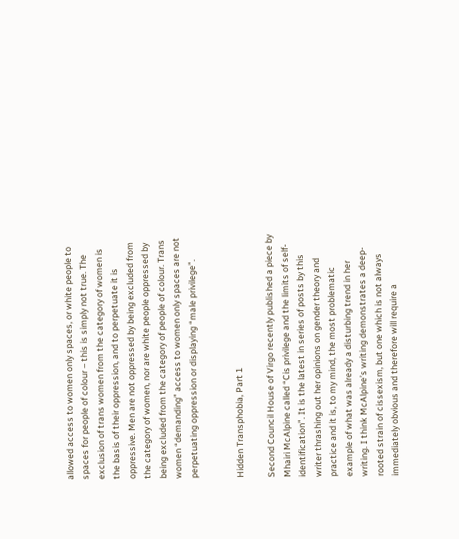allowed access to women only spaces, or white people to spaces for people of colour – this is simply not true. The exclusion of trans women from the category of women is the basis of their oppression, and to perpetuate it is oppressive. Men are not oppressed by being excluded from the category of women, nor are white people oppressed by being excluded from the category of people of colour. Trans women “demanding” access to women only spaces are not perpetuating oppression or displaying “male privilege”.


Hidden Transphobia, Part 1

Second Council House of Virgo recently published a piece by Mhairi McAlpine called “Cis privilege and the limits of self-identification”. It is the latest in series of posts by this writer thrashing out her opinions on gender theory and practice and it is, to my mind, the most problematic example of what was already a disturbing trend in her writing. I think McAlpine’s writing demonstrates a deep-rooted strain of cissexism, but one which is not always immediately obvious and therefore will require a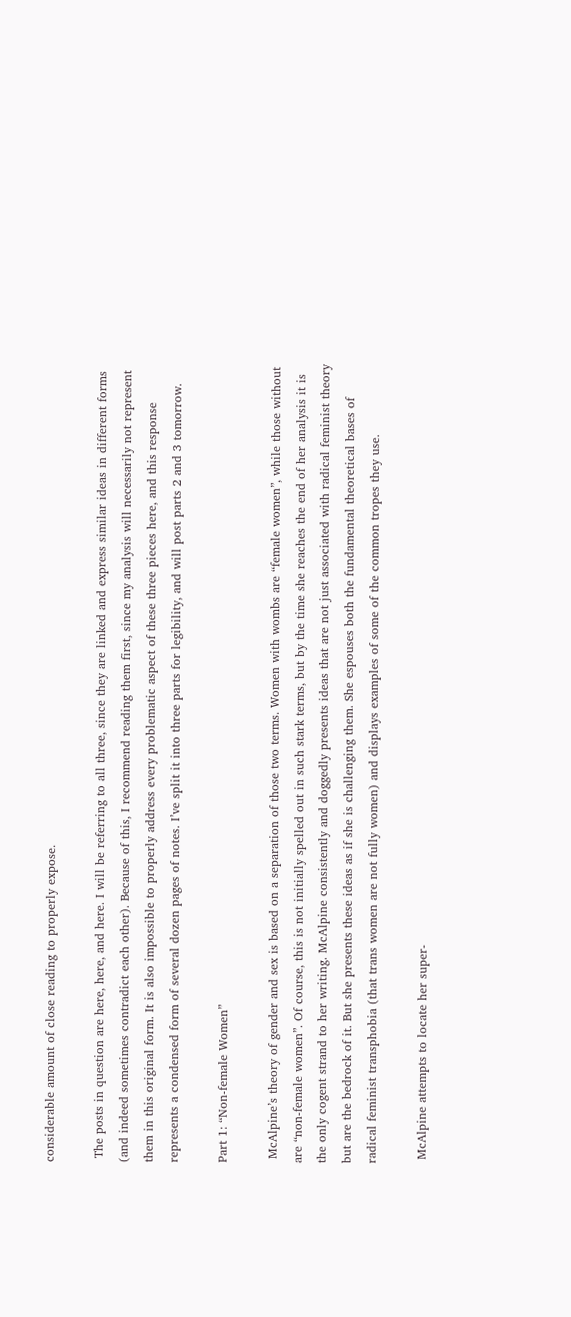considerable amount of close reading to properly expose.

 The posts in question are here, here, and here. I will be referring to all three, since they are linked and express similar ideas in different forms (and indeed sometimes contradict each other). Because of this, I recommend reading them first, since my analysis will necessarily not represent them in this original form. It is also impossible to properly address every problematic aspect of these three pieces here, and this response represents a condensed form of several dozen pages of notes. I’ve split it into three parts for legibility, and will post parts 2 and 3 tomorrow.

Part 1: “Non-female Women”

 McAlpine’s theory of gender and sex is based on a separation of those two terms. Women with wombs are “female women”, while those without are “non-female women”. Of course, this is not initially spelled out in such stark terms, but by the time she reaches the end of her analysis it is the only cogent strand to her writing. McAlpine consistently and doggedly presents ideas that are not just associated with radical feminist theory but are the bedrock of it. But she presents these ideas as if she is challenging them. She espouses both the fundamental theoretical bases of radical feminist transphobia (that trans women are not fully women) and displays examples of some of the common tropes they use.

 McAlpine attempts to locate her super-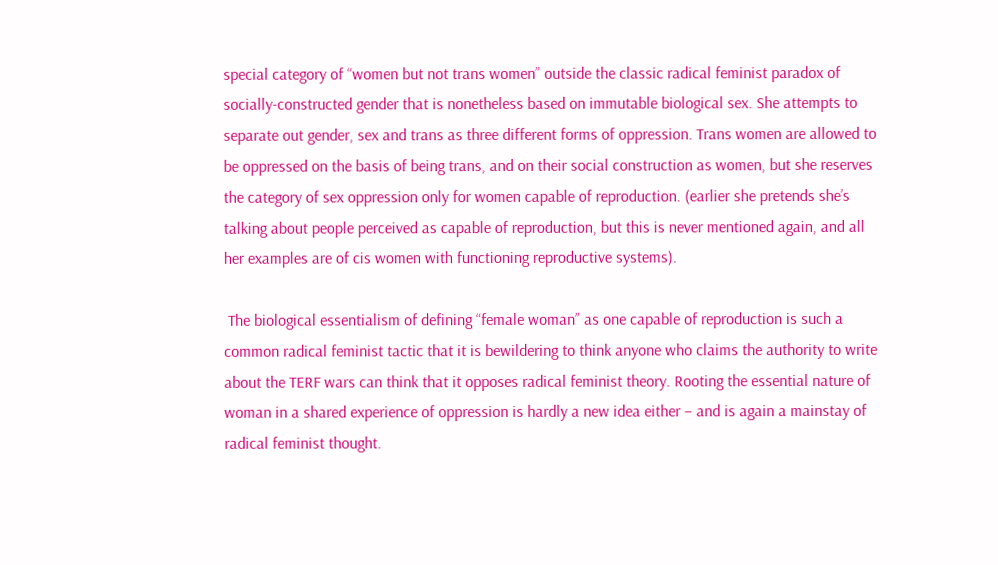special category of “women but not trans women” outside the classic radical feminist paradox of socially-constructed gender that is nonetheless based on immutable biological sex. She attempts to separate out gender, sex and trans as three different forms of oppression. Trans women are allowed to be oppressed on the basis of being trans, and on their social construction as women, but she reserves the category of sex oppression only for women capable of reproduction. (earlier she pretends she’s talking about people perceived as capable of reproduction, but this is never mentioned again, and all her examples are of cis women with functioning reproductive systems).

 The biological essentialism of defining “female woman” as one capable of reproduction is such a common radical feminist tactic that it is bewildering to think anyone who claims the authority to write about the TERF wars can think that it opposes radical feminist theory. Rooting the essential nature of woman in a shared experience of oppression is hardly a new idea either – and is again a mainstay of radical feminist thought.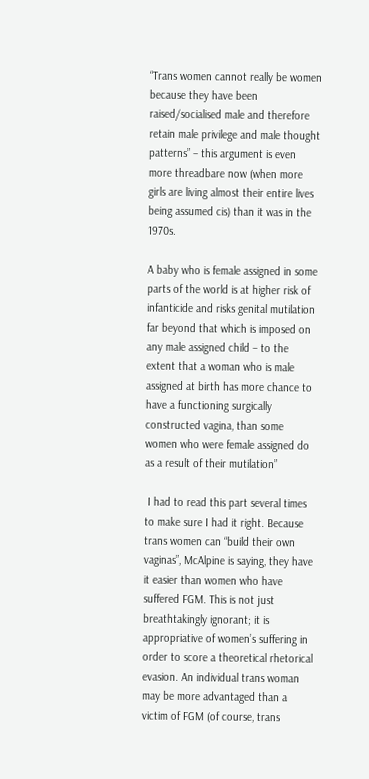“Trans women cannot really be women because they have been raised/socialised male and therefore retain male privilege and male thought patterns” – this argument is even more threadbare now (when more girls are living almost their entire lives being assumed cis) than it was in the 1970s.

A baby who is female assigned in some parts of the world is at higher risk of infanticide and risks genital mutilation far beyond that which is imposed on any male assigned child – to the extent that a woman who is male assigned at birth has more chance to have a functioning surgically constructed vagina, than some women who were female assigned do as a result of their mutilation”

 I had to read this part several times to make sure I had it right. Because trans women can “build their own vaginas”, McAlpine is saying, they have it easier than women who have suffered FGM. This is not just breathtakingly ignorant; it is appropriative of women’s suffering in order to score a theoretical rhetorical evasion. An individual trans woman may be more advantaged than a victim of FGM (of course, trans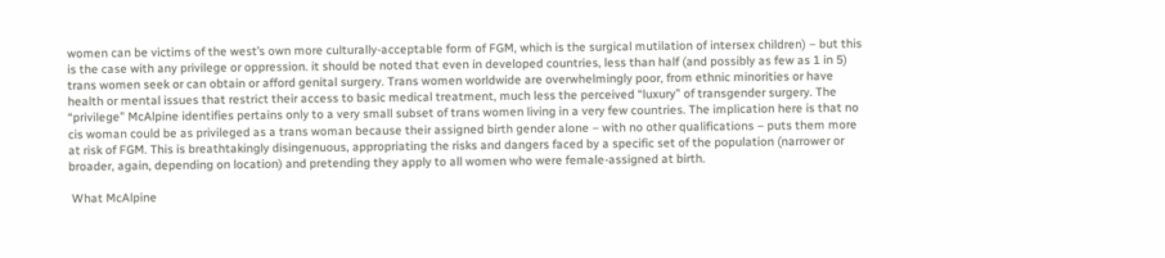women can be victims of the west’s own more culturally-acceptable form of FGM, which is the surgical mutilation of intersex children) – but this is the case with any privilege or oppression. it should be noted that even in developed countries, less than half (and possibly as few as 1 in 5) trans women seek or can obtain or afford genital surgery. Trans women worldwide are overwhelmingly poor, from ethnic minorities or have health or mental issues that restrict their access to basic medical treatment, much less the perceived “luxury” of transgender surgery. The “privilege” McAlpine identifies pertains only to a very small subset of trans women living in a very few countries. The implication here is that no cis woman could be as privileged as a trans woman because their assigned birth gender alone – with no other qualifications – puts them more at risk of FGM. This is breathtakingly disingenuous, appropriating the risks and dangers faced by a specific set of the population (narrower or broader, again, depending on location) and pretending they apply to all women who were female-assigned at birth.

 What McAlpine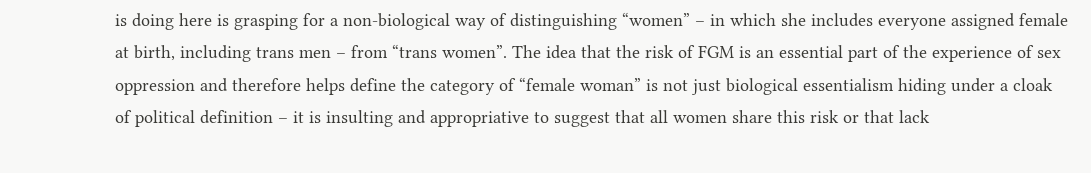is doing here is grasping for a non-biological way of distinguishing “women” – in which she includes everyone assigned female at birth, including trans men – from “trans women”. The idea that the risk of FGM is an essential part of the experience of sex oppression and therefore helps define the category of “female woman” is not just biological essentialism hiding under a cloak of political definition – it is insulting and appropriative to suggest that all women share this risk or that lack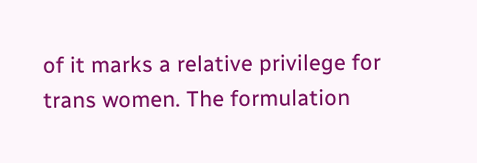of it marks a relative privilege for trans women. The formulation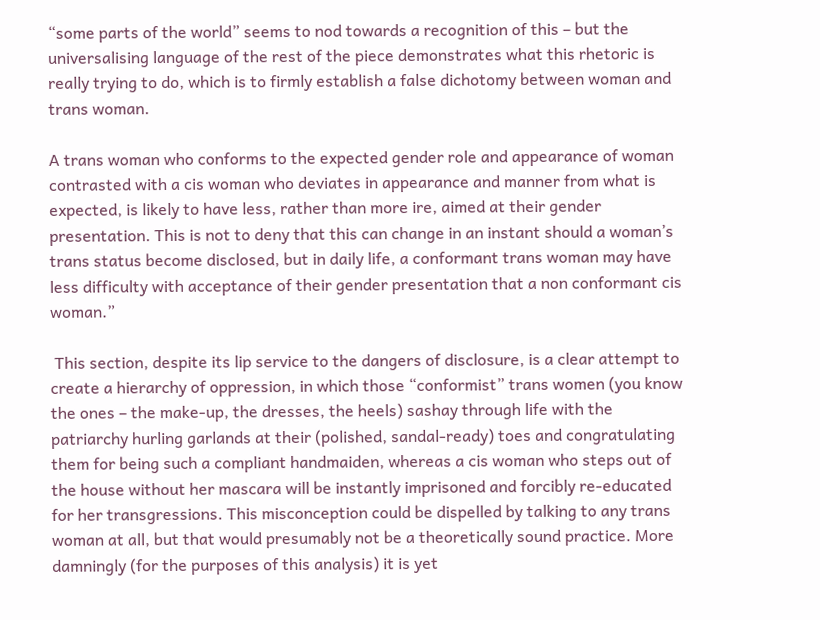“some parts of the world” seems to nod towards a recognition of this – but the universalising language of the rest of the piece demonstrates what this rhetoric is really trying to do, which is to firmly establish a false dichotomy between woman and trans woman.

A trans woman who conforms to the expected gender role and appearance of woman contrasted with a cis woman who deviates in appearance and manner from what is expected, is likely to have less, rather than more ire, aimed at their gender presentation. This is not to deny that this can change in an instant should a woman’s trans status become disclosed, but in daily life, a conformant trans woman may have less difficulty with acceptance of their gender presentation that a non conformant cis woman.”

 This section, despite its lip service to the dangers of disclosure, is a clear attempt to create a hierarchy of oppression, in which those “conformist” trans women (you know the ones – the make-up, the dresses, the heels) sashay through life with the patriarchy hurling garlands at their (polished, sandal-ready) toes and congratulating them for being such a compliant handmaiden, whereas a cis woman who steps out of the house without her mascara will be instantly imprisoned and forcibly re-educated for her transgressions. This misconception could be dispelled by talking to any trans woman at all, but that would presumably not be a theoretically sound practice. More damningly (for the purposes of this analysis) it is yet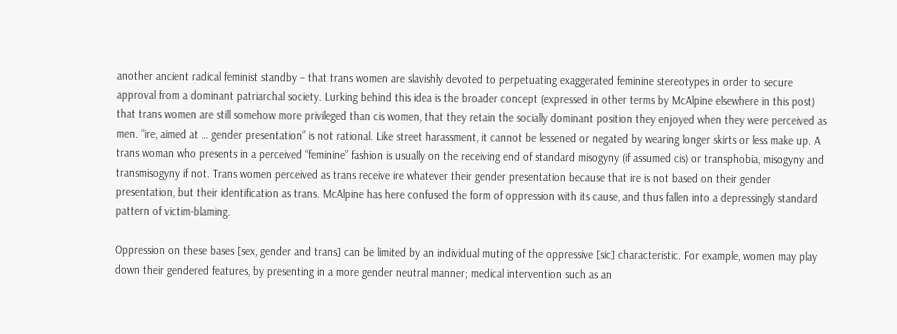another ancient radical feminist standby – that trans women are slavishly devoted to perpetuating exaggerated feminine stereotypes in order to secure approval from a dominant patriarchal society. Lurking behind this idea is the broader concept (expressed in other terms by McAlpine elsewhere in this post) that trans women are still somehow more privileged than cis women, that they retain the socially dominant position they enjoyed when they were perceived as men. “ire, aimed at … gender presentation” is not rational. Like street harassment, it cannot be lessened or negated by wearing longer skirts or less make up. A trans woman who presents in a perceived “feminine” fashion is usually on the receiving end of standard misogyny (if assumed cis) or transphobia, misogyny and transmisogyny if not. Trans women perceived as trans receive ire whatever their gender presentation because that ire is not based on their gender presentation, but their identification as trans. McAlpine has here confused the form of oppression with its cause, and thus fallen into a depressingly standard pattern of victim-blaming.

Oppression on these bases [sex, gender and trans] can be limited by an individual muting of the oppressive [sic] characteristic. For example, women may play down their gendered features, by presenting in a more gender neutral manner; medical intervention such as an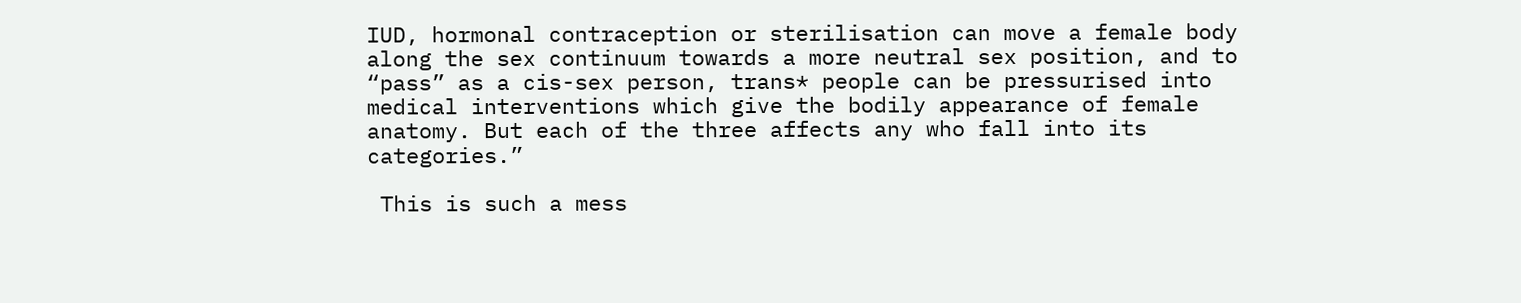IUD, hormonal contraception or sterilisation can move a female body along the sex continuum towards a more neutral sex position, and to “pass” as a cis-sex person, trans* people can be pressurised into medical interventions which give the bodily appearance of female anatomy. But each of the three affects any who fall into its categories.”

 This is such a mess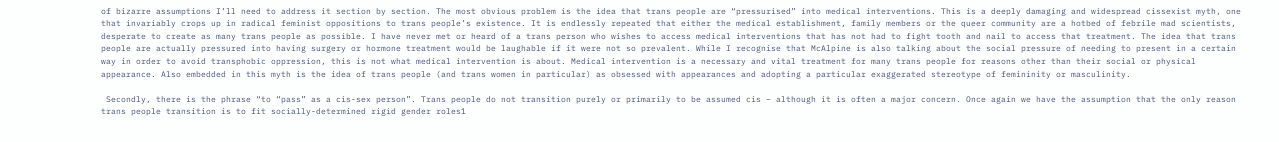of bizarre assumptions I’ll need to address it section by section. The most obvious problem is the idea that trans people are “pressurised” into medical interventions. This is a deeply damaging and widespread cissexist myth, one that invariably crops up in radical feminist oppositions to trans people’s existence. It is endlessly repeated that either the medical establishment, family members or the queer community are a hotbed of febrile mad scientists, desperate to create as many trans people as possible. I have never met or heard of a trans person who wishes to access medical interventions that has not had to fight tooth and nail to access that treatment. The idea that trans people are actually pressured into having surgery or hormone treatment would be laughable if it were not so prevalent. While I recognise that McAlpine is also talking about the social pressure of needing to present in a certain way in order to avoid transphobic oppression, this is not what medical intervention is about. Medical intervention is a necessary and vital treatment for many trans people for reasons other than their social or physical appearance. Also embedded in this myth is the idea of trans people (and trans women in particular) as obsessed with appearances and adopting a particular exaggerated stereotype of femininity or masculinity.

 Secondly, there is the phrase “to “pass” as a cis-sex person”. Trans people do not transition purely or primarily to be assumed cis – although it is often a major concern. Once again we have the assumption that the only reason trans people transition is to fit socially-determined rigid gender roles1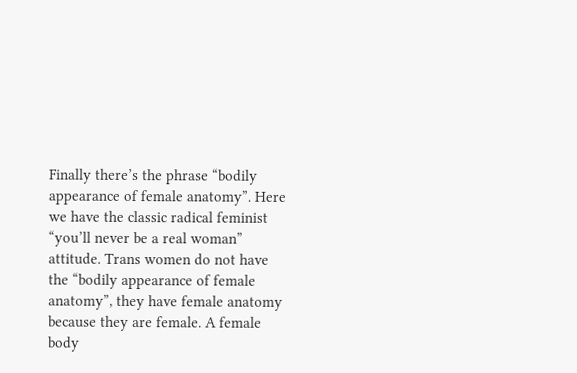Finally there’s the phrase “bodily appearance of female anatomy”. Here we have the classic radical feminist “you’ll never be a real woman” attitude. Trans women do not have the “bodily appearance of female anatomy”, they have female anatomy because they are female. A female body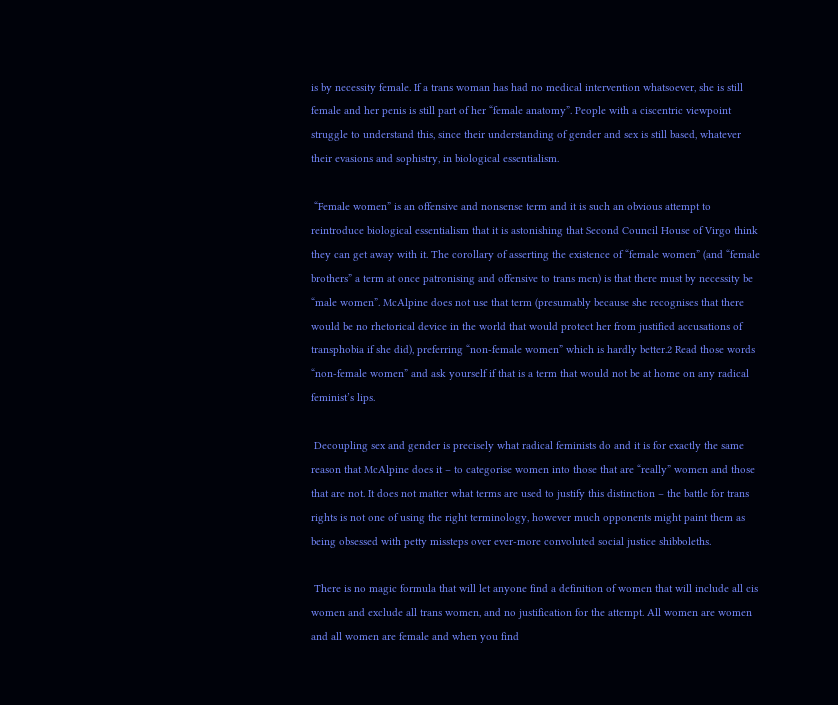is by necessity female. If a trans woman has had no medical intervention whatsoever, she is still female and her penis is still part of her “female anatomy”. People with a ciscentric viewpoint struggle to understand this, since their understanding of gender and sex is still based, whatever their evasions and sophistry, in biological essentialism.

 “Female women” is an offensive and nonsense term and it is such an obvious attempt to reintroduce biological essentialism that it is astonishing that Second Council House of Virgo think they can get away with it. The corollary of asserting the existence of “female women” (and “female brothers” a term at once patronising and offensive to trans men) is that there must by necessity be “male women”. McAlpine does not use that term (presumably because she recognises that there would be no rhetorical device in the world that would protect her from justified accusations of transphobia if she did), preferring “non-female women” which is hardly better.2 Read those words “non-female women” and ask yourself if that is a term that would not be at home on any radical feminist’s lips.

 Decoupling sex and gender is precisely what radical feminists do and it is for exactly the same reason that McAlpine does it – to categorise women into those that are “really” women and those that are not. It does not matter what terms are used to justify this distinction – the battle for trans rights is not one of using the right terminology, however much opponents might paint them as being obsessed with petty missteps over ever-more convoluted social justice shibboleths.

 There is no magic formula that will let anyone find a definition of women that will include all cis women and exclude all trans women, and no justification for the attempt. All women are women and all women are female and when you find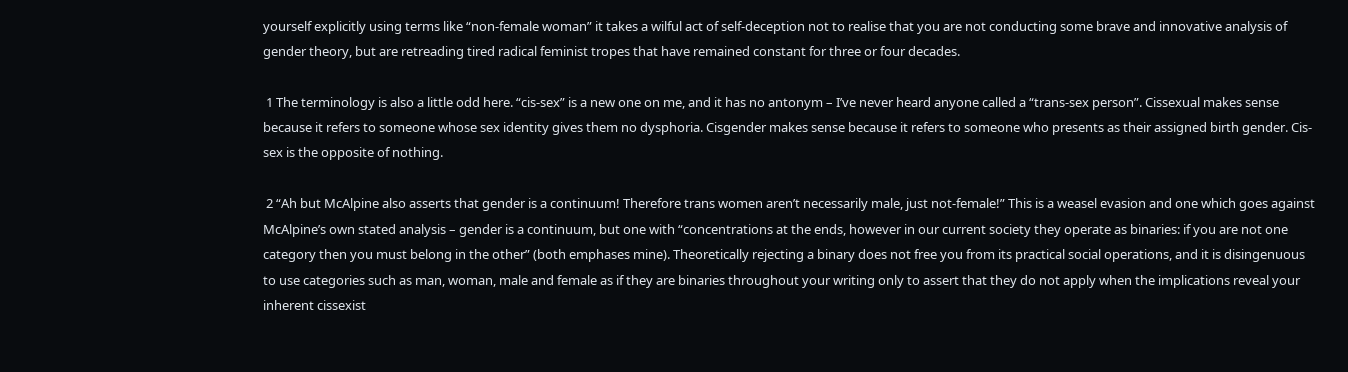yourself explicitly using terms like “non-female woman” it takes a wilful act of self-deception not to realise that you are not conducting some brave and innovative analysis of gender theory, but are retreading tired radical feminist tropes that have remained constant for three or four decades.

 1 The terminology is also a little odd here. “cis-sex” is a new one on me, and it has no antonym – I’ve never heard anyone called a “trans-sex person”. Cissexual makes sense because it refers to someone whose sex identity gives them no dysphoria. Cisgender makes sense because it refers to someone who presents as their assigned birth gender. Cis-sex is the opposite of nothing.

 2 “Ah but McAlpine also asserts that gender is a continuum! Therefore trans women aren’t necessarily male, just not-female!” This is a weasel evasion and one which goes against McAlpine’s own stated analysis – gender is a continuum, but one with “concentrations at the ends, however in our current society they operate as binaries: if you are not one category then you must belong in the other” (both emphases mine). Theoretically rejecting a binary does not free you from its practical social operations, and it is disingenuous to use categories such as man, woman, male and female as if they are binaries throughout your writing only to assert that they do not apply when the implications reveal your inherent cissexist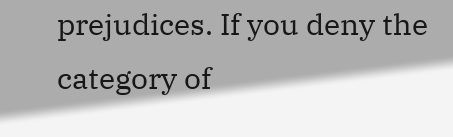prejudices. If you deny the category of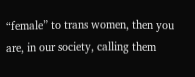“female” to trans women, then you are, in our society, calling them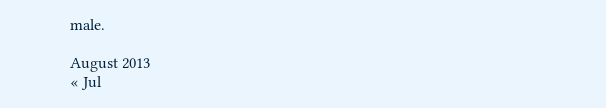male.

August 2013
« Jul